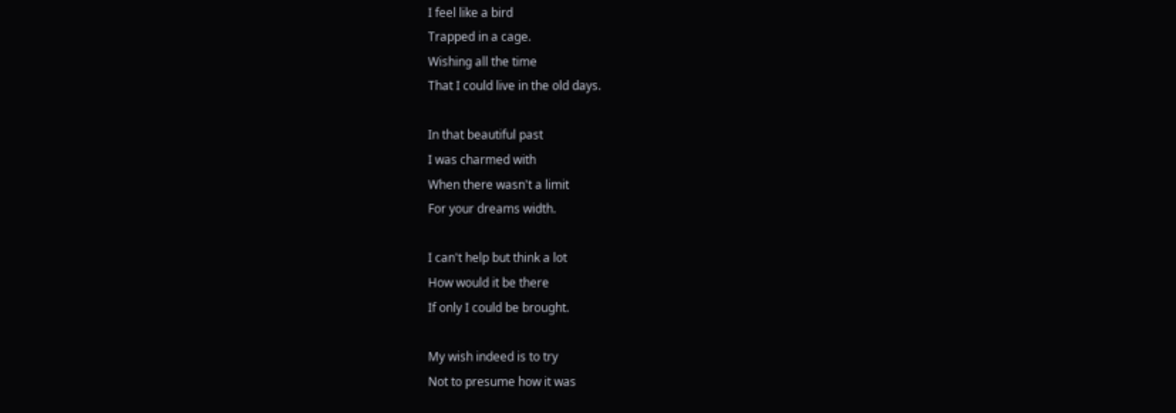I feel like a bird
Trapped in a cage.
Wishing all the time
That I could live in the old days.

In that beautiful past
I was charmed with
When there wasn't a limit
For your dreams width.

I can't help but think a lot
How would it be there
If only I could be brought.

My wish indeed is to try
Not to presume how it was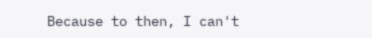Because to then, I can't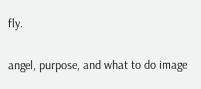fly.

angel, purpose, and what to do image